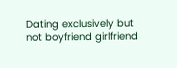Dating exclusively but not boyfriend girlfriend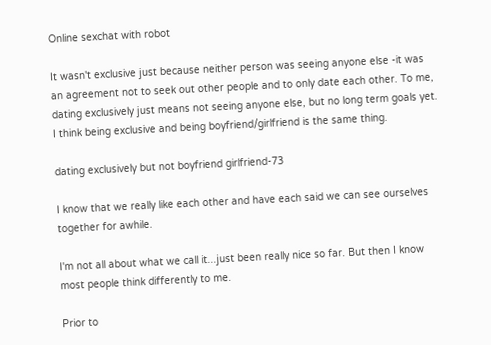Online sexchat with robot

It wasn't exclusive just because neither person was seeing anyone else -it was an agreement not to seek out other people and to only date each other. To me, dating exclusively just means not seeing anyone else, but no long term goals yet. I think being exclusive and being boyfriend/girlfriend is the same thing.

dating exclusively but not boyfriend girlfriend-73

I know that we really like each other and have each said we can see ourselves together for awhile.

I'm not all about what we call it...just been really nice so far. But then I know most people think differently to me.

Prior to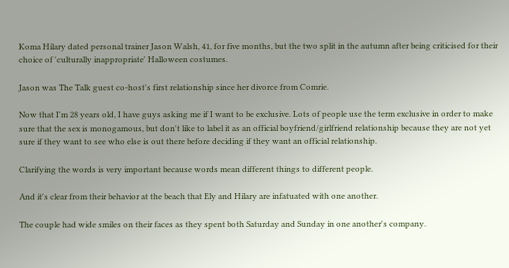Koma Hilary dated personal trainer Jason Walsh, 41, for five months, but the two split in the autumn after being criticised for their choice of 'culturally inappropriate' Halloween costumes.

Jason was The Talk guest co-host's first relationship since her divorce from Comrie.

Now that I'm 28 years old, I have guys asking me if I want to be exclusive. Lots of people use the term exclusive in order to make sure that the sex is monogamous, but don't like to label it as an official boyfriend/girlfriend relationship because they are not yet sure if they want to see who else is out there before deciding if they want an official relationship.

Clarifying the words is very important because words mean different things to different people.

And it's clear from their behavior at the beach that Ely and Hilary are infatuated with one another.

The couple had wide smiles on their faces as they spent both Saturday and Sunday in one another's company.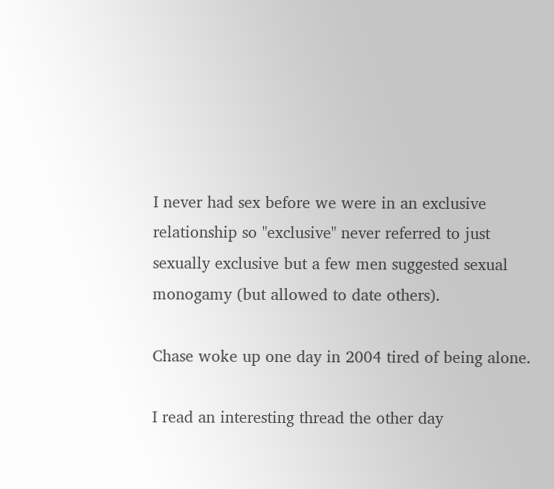I never had sex before we were in an exclusive relationship so "exclusive" never referred to just sexually exclusive but a few men suggested sexual monogamy (but allowed to date others).

Chase woke up one day in 2004 tired of being alone.

I read an interesting thread the other day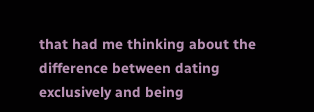that had me thinking about the difference between dating exclusively and being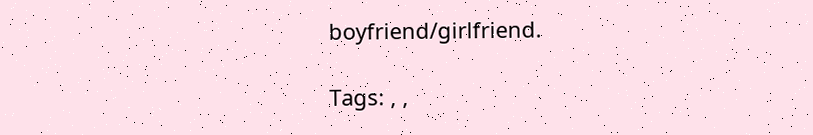boyfriend/girlfriend.

Tags: , ,